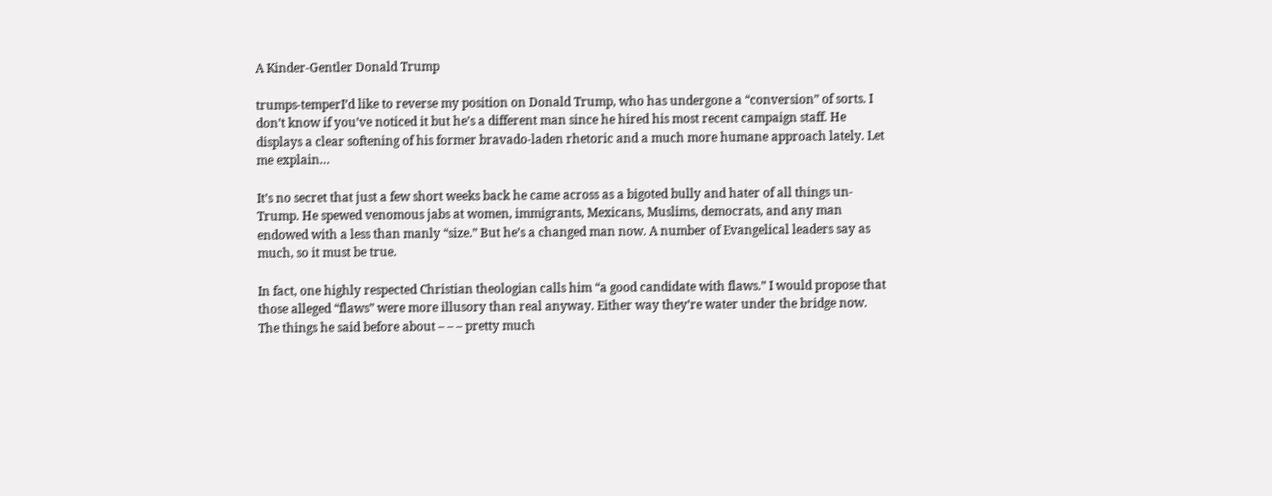A Kinder-Gentler Donald Trump

trumps-temperI’d like to reverse my position on Donald Trump, who has undergone a “conversion” of sorts. I don’t know if you’ve noticed it but he’s a different man since he hired his most recent campaign staff. He displays a clear softening of his former bravado-laden rhetoric and a much more humane approach lately. Let me explain…

It’s no secret that just a few short weeks back he came across as a bigoted bully and hater of all things un-Trump. He spewed venomous jabs at women, immigrants, Mexicans, Muslims, democrats, and any man endowed with a less than manly “size.” But he’s a changed man now. A number of Evangelical leaders say as much, so it must be true.

In fact, one highly respected Christian theologian calls him “a good candidate with flaws.” I would propose that those alleged “flaws” were more illusory than real anyway. Either way they’re water under the bridge now. The things he said before about – – – pretty much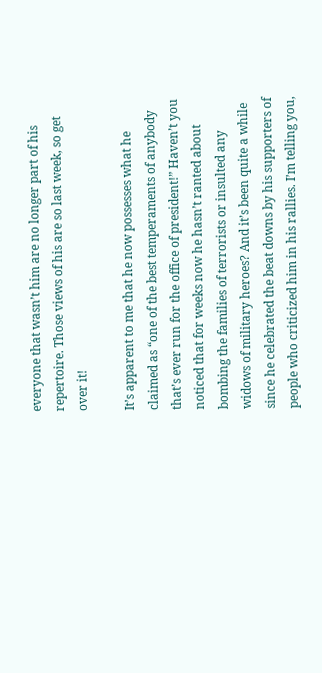everyone that wasn’t him are no longer part of his repertoire. Those views of his are so last week, so get over it!

It’s apparent to me that he now possesses what he claimed as “one of the best temperaments of anybody that’s ever run for the office of president!” Haven’t you noticed that for weeks now he hasn’t ranted about bombing the families of terrorists or insulted any widows of military heroes? And it’s been quite a while since he celebrated the beat downs by his supporters of people who criticized him in his rallies. I’m telling you,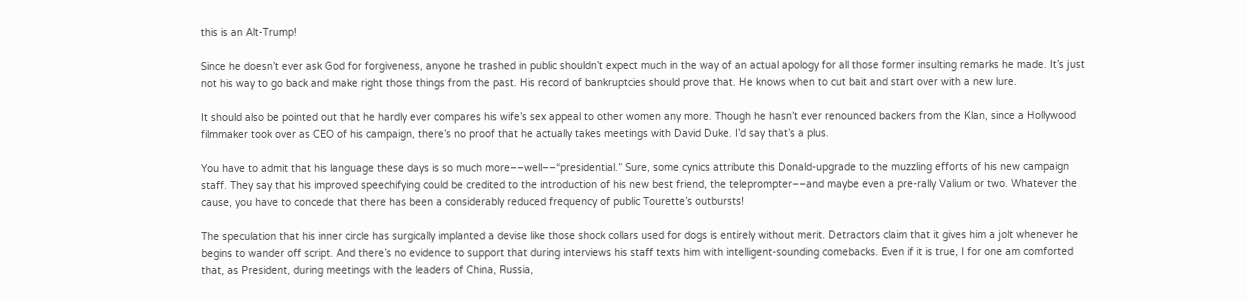this is an Alt-Trump!

Since he doesn’t ever ask God for forgiveness, anyone he trashed in public shouldn’t expect much in the way of an actual apology for all those former insulting remarks he made. It’s just not his way to go back and make right those things from the past. His record of bankruptcies should prove that. He knows when to cut bait and start over with a new lure.

It should also be pointed out that he hardly ever compares his wife’s sex appeal to other women any more. Though he hasn’t ever renounced backers from the Klan, since a Hollywood filmmaker took over as CEO of his campaign, there’s no proof that he actually takes meetings with David Duke. I’d say that’s a plus.

You have to admit that his language these days is so much more––well––“presidential.” Sure, some cynics attribute this Donald-upgrade to the muzzling efforts of his new campaign staff. They say that his improved speechifying could be credited to the introduction of his new best friend, the teleprompter––and maybe even a pre-rally Valium or two. Whatever the cause, you have to concede that there has been a considerably reduced frequency of public Tourette’s outbursts!

The speculation that his inner circle has surgically implanted a devise like those shock collars used for dogs is entirely without merit. Detractors claim that it gives him a jolt whenever he begins to wander off script. And there’s no evidence to support that during interviews his staff texts him with intelligent-sounding comebacks. Even if it is true, I for one am comforted that, as President, during meetings with the leaders of China, Russia,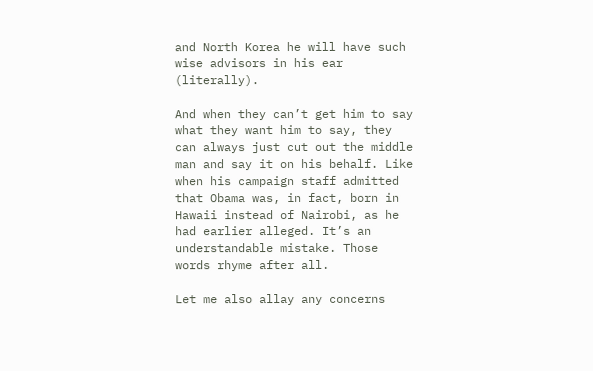and North Korea he will have such wise advisors in his ear (literally).

And when they can’t get him to say what they want him to say, they can always just cut out the middle man and say it on his behalf. Like when his campaign staff admitted that Obama was, in fact, born in Hawaii instead of Nairobi, as he had earlier alleged. It’s an understandable mistake. Those words rhyme after all.

Let me also allay any concerns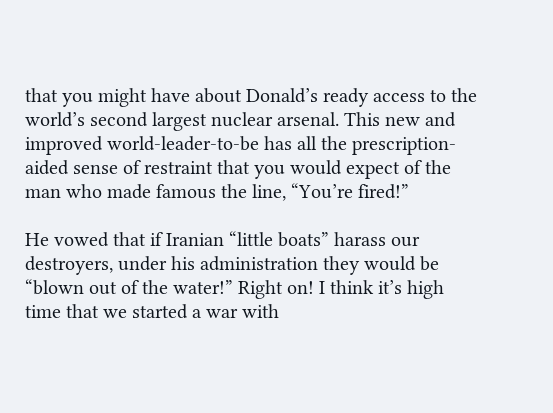that you might have about Donald’s ready access to the world’s second largest nuclear arsenal. This new and improved world-leader-to-be has all the prescription-aided sense of restraint that you would expect of the man who made famous the line, “You’re fired!”

He vowed that if Iranian “little boats” harass our destroyers, under his administration they would be “blown out of the water!” Right on! I think it’s high time that we started a war with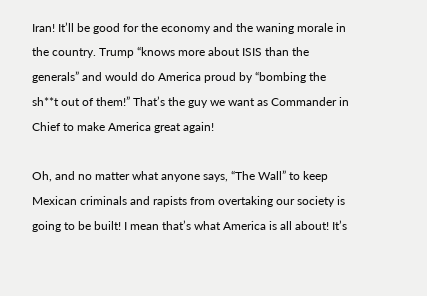Iran! It’ll be good for the economy and the waning morale in the country. Trump “knows more about ISIS than the generals” and would do America proud by “bombing the sh**t out of them!” That’s the guy we want as Commander in Chief to make America great again!

Oh, and no matter what anyone says, “The Wall” to keep Mexican criminals and rapists from overtaking our society is going to be built! I mean that’s what America is all about! It’s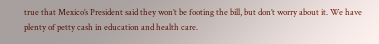true that Mexico’s President said they won’t be footing the bill, but don’t worry about it. We have plenty of petty cash in education and health care.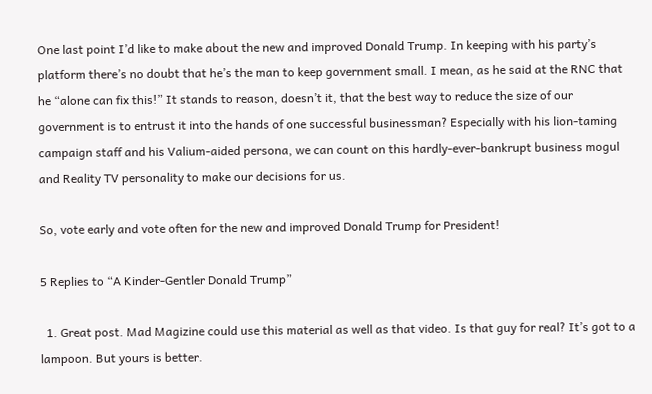One last point I’d like to make about the new and improved Donald Trump. In keeping with his party’s platform there’s no doubt that he’s the man to keep government small. I mean, as he said at the RNC that he “alone can fix this!” It stands to reason, doesn’t it, that the best way to reduce the size of our government is to entrust it into the hands of one successful businessman? Especially with his lion-taming campaign staff and his Valium-aided persona, we can count on this hardly-ever-bankrupt business mogul and Reality TV personality to make our decisions for us.

So, vote early and vote often for the new and improved Donald Trump for President!

5 Replies to “A Kinder-Gentler Donald Trump”

  1. Great post. Mad Magizine could use this material as well as that video. Is that guy for real? It’s got to a lampoon. But yours is better.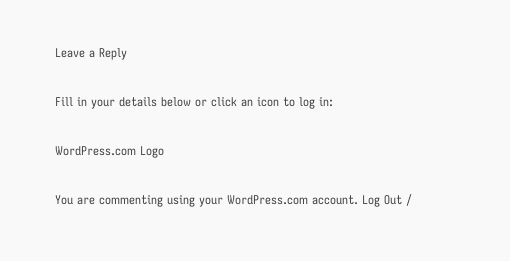Leave a Reply

Fill in your details below or click an icon to log in:

WordPress.com Logo

You are commenting using your WordPress.com account. Log Out /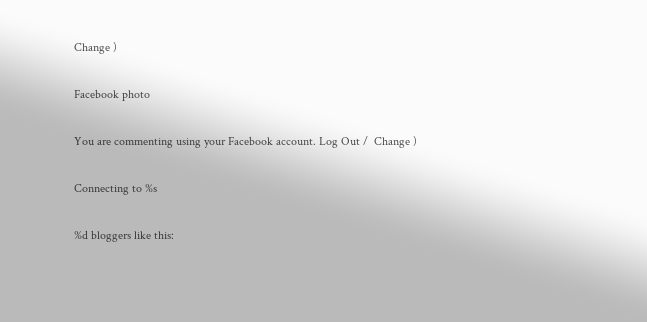Change )

Facebook photo

You are commenting using your Facebook account. Log Out /  Change )

Connecting to %s

%d bloggers like this: